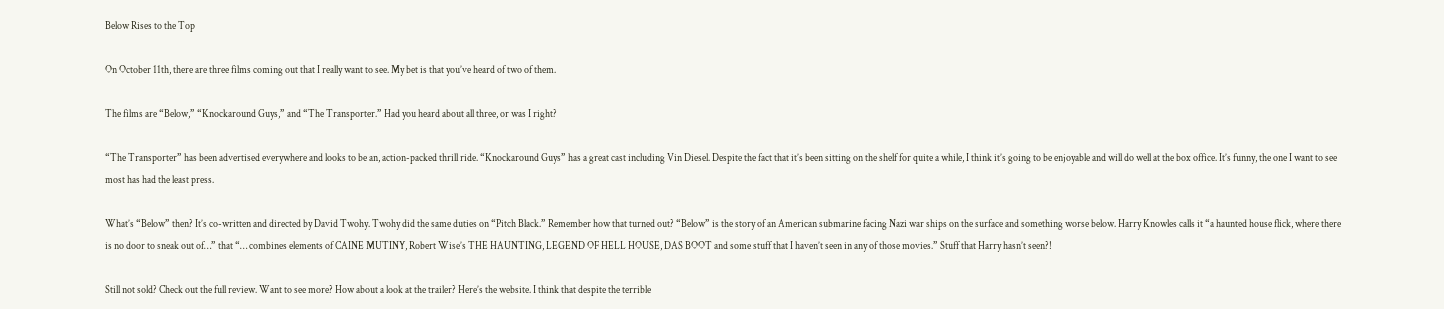Below Rises to the Top

On October 11th, there are three films coming out that I really want to see. My bet is that you’ve heard of two of them.

The films are “Below,” “Knockaround Guys,” and “The Transporter.” Had you heard about all three, or was I right?

“The Transporter” has been advertised everywhere and looks to be an, action-packed thrill ride. “Knockaround Guys” has a great cast including Vin Diesel. Despite the fact that it’s been sitting on the shelf for quite a while, I think it’s going to be enjoyable and will do well at the box office. It’s funny, the one I want to see most has had the least press.

What’s “Below” then? It’s co-written and directed by David Twohy. Twohy did the same duties on “Pitch Black.” Remember how that turned out? “Below” is the story of an American submarine facing Nazi war ships on the surface and something worse below. Harry Knowles calls it “a haunted house flick, where there is no door to sneak out of…” that “… combines elements of CAINE MUTINY, Robert Wise’s THE HAUNTING, LEGEND OF HELL HOUSE, DAS BOOT and some stuff that I haven’t seen in any of those movies.” Stuff that Harry hasn’t seen?!

Still not sold? Check out the full review. Want to see more? How about a look at the trailer? Here’s the website. I think that despite the terrible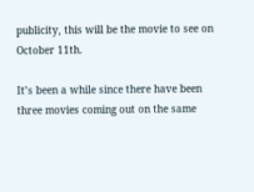publicity, this will be the movie to see on October 11th.

It’s been a while since there have been three movies coming out on the same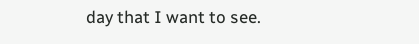day that I want to see.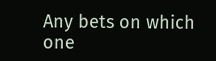Any bets on which one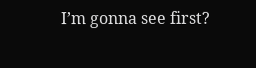I’m gonna see first?